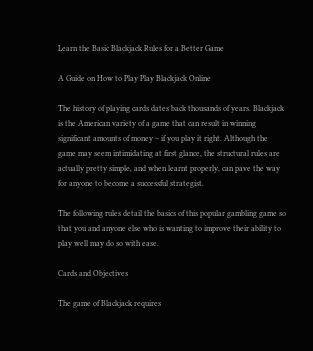Learn the Basic Blackjack Rules for a Better Game

A Guide on How to Play Play Blackjack Online

The history of playing cards dates back thousands of years. Blackjack is the American variety of a game that can result in winning significant amounts of money – if you play it right. Although the game may seem intimidating at first glance, the structural rules are actually pretty simple, and when learnt properly, can pave the way for anyone to become a successful strategist.

The following rules detail the basics of this popular gambling game so that you and anyone else who is wanting to improve their ability to play well may do so with ease.

Cards and Objectives

The game of Blackjack requires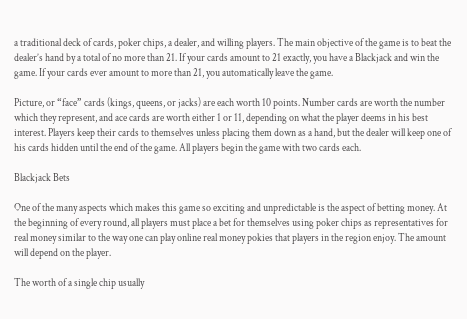a traditional deck of cards, poker chips, a dealer, and willing players. The main objective of the game is to beat the dealer’s hand by a total of no more than 21. If your cards amount to 21 exactly, you have a Blackjack and win the game. If your cards ever amount to more than 21, you automatically leave the game.

Picture, or “face” cards (kings, queens, or jacks) are each worth 10 points. Number cards are worth the number which they represent, and ace cards are worth either 1 or 11, depending on what the player deems in his best interest. Players keep their cards to themselves unless placing them down as a hand, but the dealer will keep one of his cards hidden until the end of the game. All players begin the game with two cards each.

Blackjack Bets

One of the many aspects which makes this game so exciting and unpredictable is the aspect of betting money. At the beginning of every round, all players must place a bet for themselves using poker chips as representatives for real money similar to the way one can play online real money pokies that players in the region enjoy. The amount will depend on the player.

The worth of a single chip usually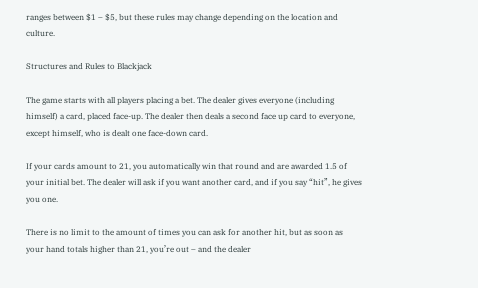ranges between $1 – $5, but these rules may change depending on the location and culture.

Structures and Rules to Blackjack

The game starts with all players placing a bet. The dealer gives everyone (including himself) a card, placed face-up. The dealer then deals a second face up card to everyone, except himself, who is dealt one face-down card.

If your cards amount to 21, you automatically win that round and are awarded 1.5 of your initial bet. The dealer will ask if you want another card, and if you say “hit”, he gives you one.

There is no limit to the amount of times you can ask for another hit, but as soon as your hand totals higher than 21, you’re out – and the dealer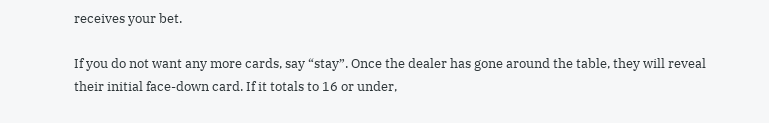receives your bet.

If you do not want any more cards, say “stay”. Once the dealer has gone around the table, they will reveal their initial face-down card. If it totals to 16 or under,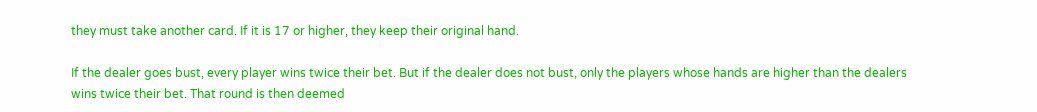they must take another card. If it is 17 or higher, they keep their original hand.

If the dealer goes bust, every player wins twice their bet. But if the dealer does not bust, only the players whose hands are higher than the dealers wins twice their bet. That round is then deemed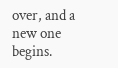over, and a new one begins.